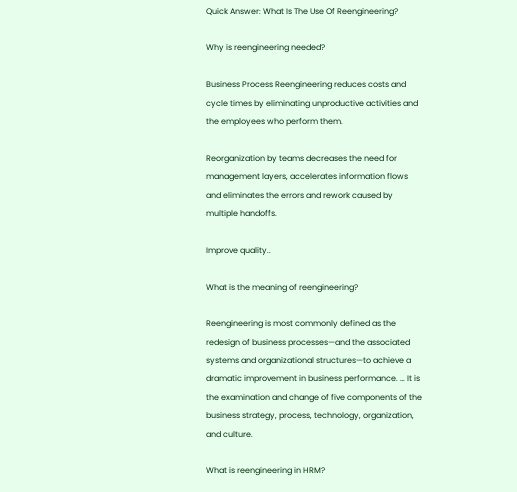Quick Answer: What Is The Use Of Reengineering?

Why is reengineering needed?

Business Process Reengineering reduces costs and cycle times by eliminating unproductive activities and the employees who perform them.

Reorganization by teams decreases the need for management layers, accelerates information flows and eliminates the errors and rework caused by multiple handoffs.

Improve quality..

What is the meaning of reengineering?

Reengineering is most commonly defined as the redesign of business processes—and the associated systems and organizational structures—to achieve a dramatic improvement in business performance. … It is the examination and change of five components of the business strategy, process, technology, organization, and culture.

What is reengineering in HRM?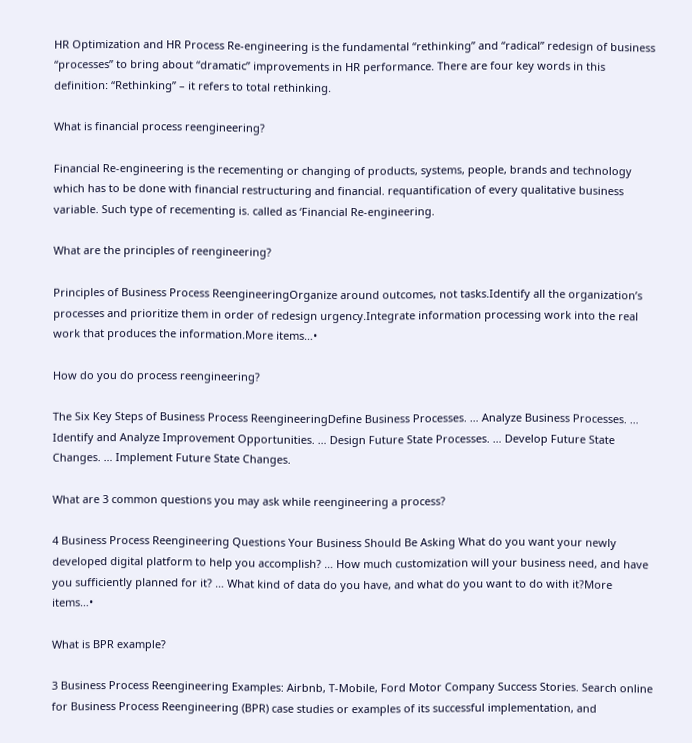HR Optimization and HR Process Re-engineering is the fundamental “rethinking” and “radical” redesign of business “processes” to bring about “dramatic” improvements in HR performance. There are four key words in this definition: “Rethinking” – it refers to total rethinking.

What is financial process reengineering?

Financial Re-engineering is the recementing or changing of products, systems, people, brands and technology which has to be done with financial restructuring and financial. requantification of every qualitative business variable. Such type of recementing is. called as ‘Financial Re-engineering.

What are the principles of reengineering?

Principles of Business Process ReengineeringOrganize around outcomes, not tasks.Identify all the organization’s processes and prioritize them in order of redesign urgency.Integrate information processing work into the real work that produces the information.More items…•

How do you do process reengineering?

The Six Key Steps of Business Process ReengineeringDefine Business Processes. … Analyze Business Processes. … Identify and Analyze Improvement Opportunities. … Design Future State Processes. … Develop Future State Changes. … Implement Future State Changes.

What are 3 common questions you may ask while reengineering a process?

4 Business Process Reengineering Questions Your Business Should Be Asking What do you want your newly developed digital platform to help you accomplish? … How much customization will your business need, and have you sufficiently planned for it? … What kind of data do you have, and what do you want to do with it?More items…•

What is BPR example?

3 Business Process Reengineering Examples: Airbnb, T-Mobile, Ford Motor Company Success Stories. Search online for Business Process Reengineering (BPR) case studies or examples of its successful implementation, and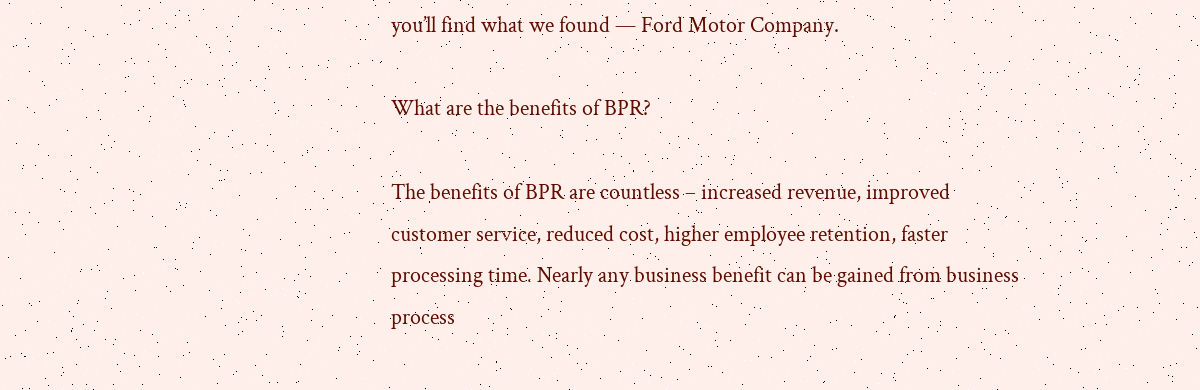you’ll find what we found — Ford Motor Company.

What are the benefits of BPR?

The benefits of BPR are countless – increased revenue, improved customer service, reduced cost, higher employee retention, faster processing time. Nearly any business benefit can be gained from business process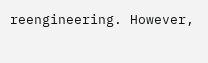reengineering. However,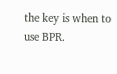the key is when to use BPR.